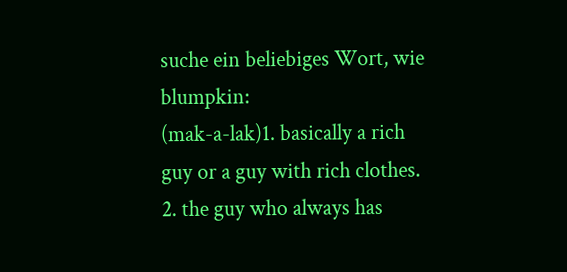suche ein beliebiges Wort, wie blumpkin:
(mak-a-lak)1. basically a rich guy or a guy with rich clothes. 2. the guy who always has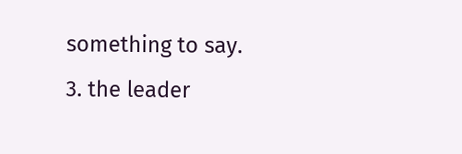something to say. 3. the leader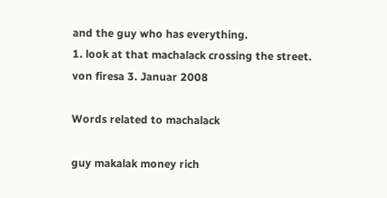and the guy who has everything.
1. look at that machalack crossing the street.
von firesa 3. Januar 2008

Words related to machalack

guy makalak money rich